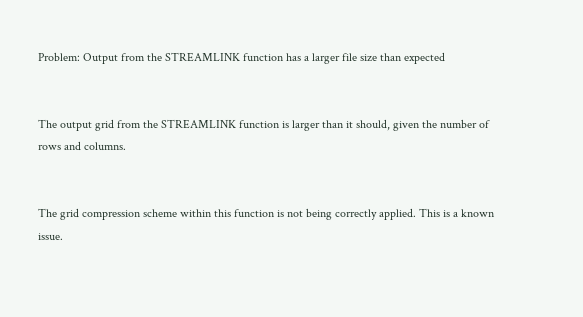Problem: Output from the STREAMLINK function has a larger file size than expected


The output grid from the STREAMLINK function is larger than it should, given the number of rows and columns.


The grid compression scheme within this function is not being correctly applied. This is a known issue.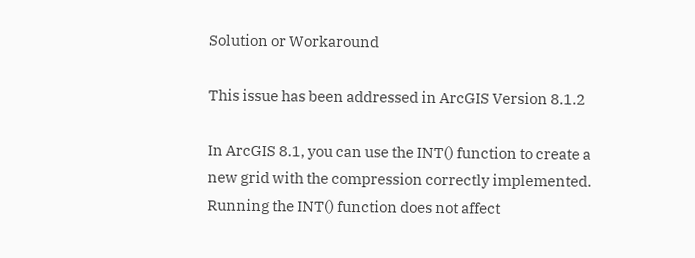Solution or Workaround

This issue has been addressed in ArcGIS Version 8.1.2

In ArcGIS 8.1, you can use the INT() function to create a new grid with the compression correctly implemented. Running the INT() function does not affect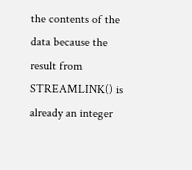the contents of the data because the result from STREAMLINK() is already an integer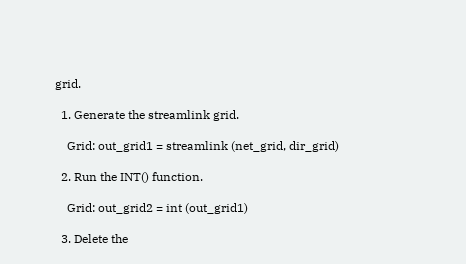grid.

  1. Generate the streamlink grid.

    Grid: out_grid1 = streamlink (net_grid, dir_grid)

  2. Run the INT() function.

    Grid: out_grid2 = int (out_grid1)

  3. Delete the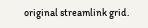original streamlink grid.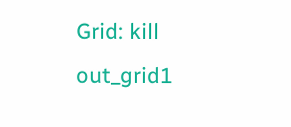Grid: kill out_grid1